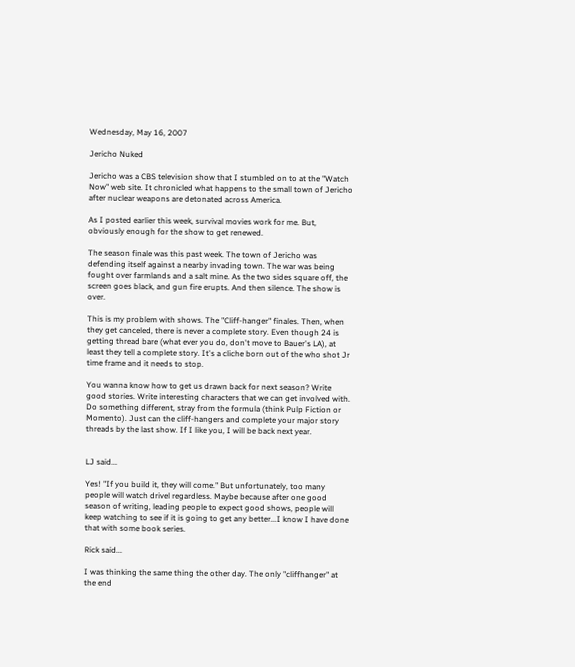Wednesday, May 16, 2007

Jericho Nuked

Jericho was a CBS television show that I stumbled on to at the "Watch Now" web site. It chronicled what happens to the small town of Jericho after nuclear weapons are detonated across America.

As I posted earlier this week, survival movies work for me. But, obviously enough for the show to get renewed.

The season finale was this past week. The town of Jericho was defending itself against a nearby invading town. The war was being fought over farmlands and a salt mine. As the two sides square off, the screen goes black, and gun fire erupts. And then silence. The show is over.

This is my problem with shows. The "Cliff-hanger" finales. Then, when they get canceled, there is never a complete story. Even though 24 is getting thread bare (what ever you do, don't move to Bauer's LA), at least they tell a complete story. It's a cliche born out of the who shot Jr time frame and it needs to stop.

You wanna know how to get us drawn back for next season? Write good stories. Write interesting characters that we can get involved with. Do something different, stray from the formula (think Pulp Fiction or Momento). Just can the cliff-hangers and complete your major story threads by the last show. If I like you, I will be back next year.


LJ said...

Yes! "If you build it, they will come." But unfortunately, too many people will watch drivel regardless. Maybe because after one good season of writing, leading people to expect good shows, people will keep watching to see if it is going to get any better...I know I have done that with some book series.

Rick said...

I was thinking the same thing the other day. The only "cliffhanger" at the end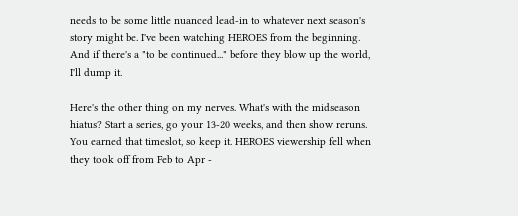needs to be some little nuanced lead-in to whatever next season's story might be. I've been watching HEROES from the beginning. And if there's a "to be continued..." before they blow up the world, I'll dump it.

Here's the other thing on my nerves. What's with the midseason hiatus? Start a series, go your 13-20 weeks, and then show reruns. You earned that timeslot, so keep it. HEROES viewership fell when they took off from Feb to Apr -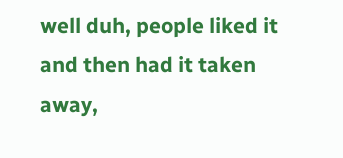well duh, people liked it and then had it taken away,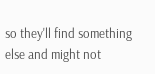so they'll find something else and might not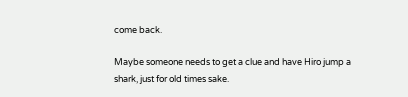come back.

Maybe someone needs to get a clue and have Hiro jump a shark, just for old times sake.